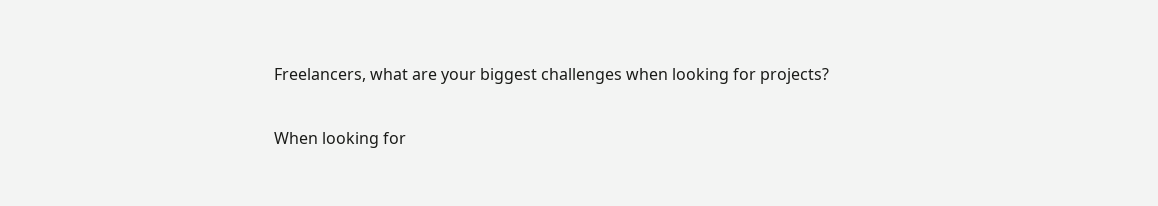Freelancers, what are your biggest challenges when looking for projects?

When looking for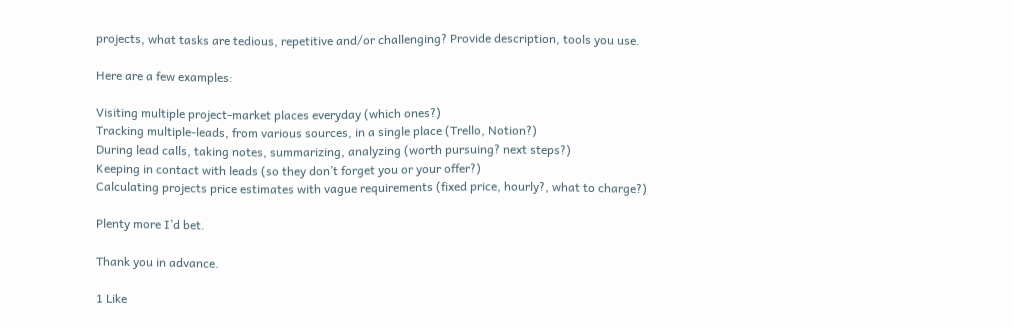projects, what tasks are tedious, repetitive and/or challenging? Provide description, tools you use.

Here are a few examples:

Visiting multiple project-market places everyday (which ones?)
Tracking multiple-leads, from various sources, in a single place (Trello, Notion?)
During lead calls, taking notes, summarizing, analyzing (worth pursuing? next steps?)
Keeping in contact with leads (so they don’t forget you or your offer?)
Calculating projects price estimates with vague requirements (fixed price, hourly?, what to charge?)

Plenty more I’d bet.

Thank you in advance.

1 Like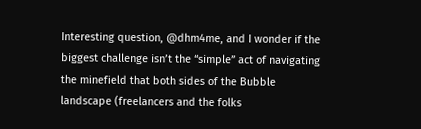Interesting question, @dhm4me, and I wonder if the biggest challenge isn’t the “simple” act of navigating the minefield that both sides of the Bubble landscape (freelancers and the folks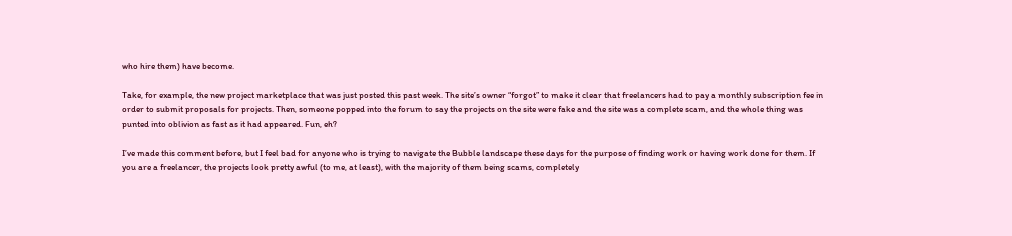who hire them) have become.

Take, for example, the new project marketplace that was just posted this past week. The site’s owner “forgot” to make it clear that freelancers had to pay a monthly subscription fee in order to submit proposals for projects. Then, someone popped into the forum to say the projects on the site were fake and the site was a complete scam, and the whole thing was punted into oblivion as fast as it had appeared. Fun, eh?

I’ve made this comment before, but I feel bad for anyone who is trying to navigate the Bubble landscape these days for the purpose of finding work or having work done for them. If you are a freelancer, the projects look pretty awful (to me, at least), with the majority of them being scams, completely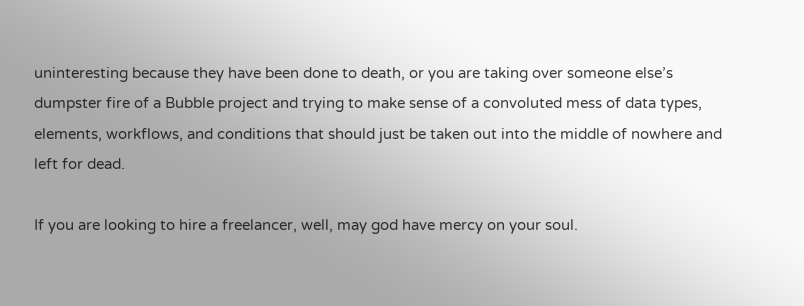uninteresting because they have been done to death, or you are taking over someone else’s dumpster fire of a Bubble project and trying to make sense of a convoluted mess of data types, elements, workflows, and conditions that should just be taken out into the middle of nowhere and left for dead.

If you are looking to hire a freelancer, well, may god have mercy on your soul.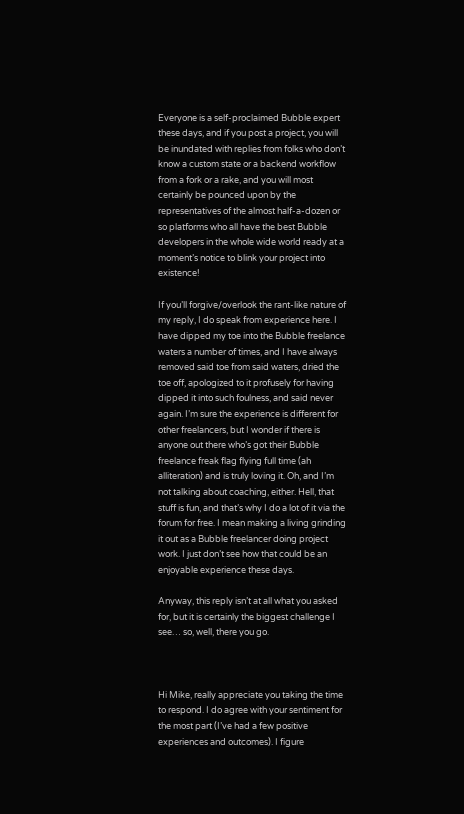Everyone is a self-proclaimed Bubble expert these days, and if you post a project, you will be inundated with replies from folks who don’t know a custom state or a backend workflow from a fork or a rake, and you will most certainly be pounced upon by the representatives of the almost half-a-dozen or so platforms who all have the best Bubble developers in the whole wide world ready at a moment’s notice to blink your project into existence!

If you’ll forgive/overlook the rant-like nature of my reply, I do speak from experience here. I have dipped my toe into the Bubble freelance waters a number of times, and I have always removed said toe from said waters, dried the toe off, apologized to it profusely for having dipped it into such foulness, and said never again. I’m sure the experience is different for other freelancers, but I wonder if there is anyone out there who’s got their Bubble freelance freak flag flying full time (ah alliteration) and is truly loving it. Oh, and I’m not talking about coaching, either. Hell, that stuff is fun, and that’s why I do a lot of it via the forum for free. I mean making a living grinding it out as a Bubble freelancer doing project work. I just don’t see how that could be an enjoyable experience these days.

Anyway, this reply isn’t at all what you asked for, but it is certainly the biggest challenge I see… so, well, there you go.



Hi Mike, really appreciate you taking the time to respond. I do agree with your sentiment for the most part (I’ve had a few positive experiences and outcomes). I figure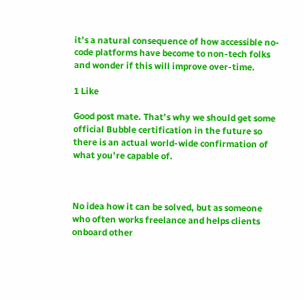it’s a natural consequence of how accessible no-code platforms have become to non-tech folks and wonder if this will improve over-time.

1 Like

Good post mate. That’s why we should get some official Bubble certification in the future so there is an actual world-wide confirmation of what you’re capable of.



No idea how it can be solved, but as someone who often works freelance and helps clients onboard other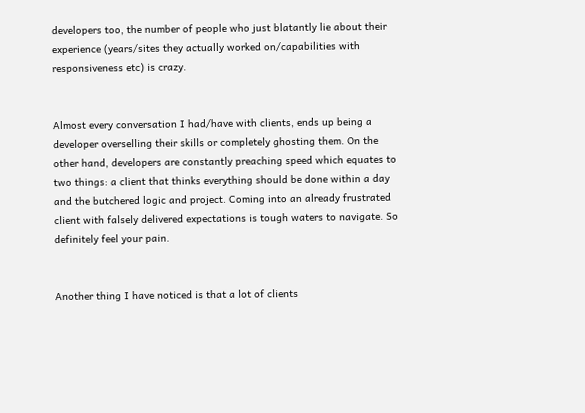developers too, the number of people who just blatantly lie about their experience (years/sites they actually worked on/capabilities with responsiveness etc) is crazy.


Almost every conversation I had/have with clients, ends up being a developer overselling their skills or completely ghosting them. On the other hand, developers are constantly preaching speed which equates to two things: a client that thinks everything should be done within a day and the butchered logic and project. Coming into an already frustrated client with falsely delivered expectations is tough waters to navigate. So definitely feel your pain.


Another thing I have noticed is that a lot of clients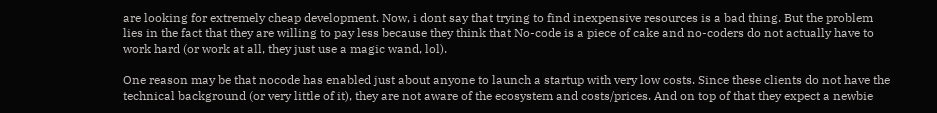are looking for extremely cheap development. Now, i dont say that trying to find inexpensive resources is a bad thing. But the problem lies in the fact that they are willing to pay less because they think that No-code is a piece of cake and no-coders do not actually have to work hard (or work at all, they just use a magic wand, lol).

One reason may be that nocode has enabled just about anyone to launch a startup with very low costs. Since these clients do not have the technical background (or very little of it), they are not aware of the ecosystem and costs/prices. And on top of that they expect a newbie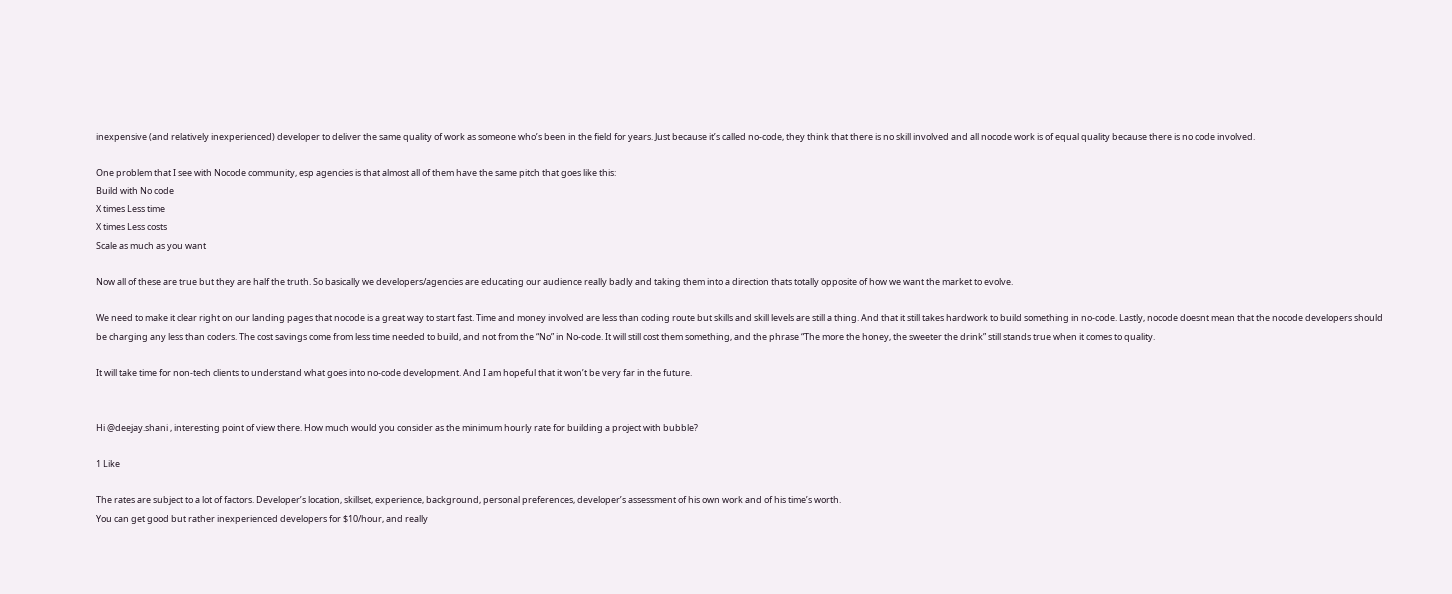inexpensive (and relatively inexperienced) developer to deliver the same quality of work as someone who’s been in the field for years. Just because it’s called no-code, they think that there is no skill involved and all nocode work is of equal quality because there is no code involved.

One problem that I see with Nocode community, esp agencies is that almost all of them have the same pitch that goes like this:
Build with No code
X times Less time
X times Less costs
Scale as much as you want

Now all of these are true but they are half the truth. So basically we developers/agencies are educating our audience really badly and taking them into a direction thats totally opposite of how we want the market to evolve.

We need to make it clear right on our landing pages that nocode is a great way to start fast. Time and money involved are less than coding route but skills and skill levels are still a thing. And that it still takes hardwork to build something in no-code. Lastly, nocode doesnt mean that the nocode developers should be charging any less than coders. The cost savings come from less time needed to build, and not from the “No” in No-code. It will still cost them something, and the phrase “The more the honey, the sweeter the drink” still stands true when it comes to quality.

It will take time for non-tech clients to understand what goes into no-code development. And I am hopeful that it won’t be very far in the future.


Hi @deejay.shani , interesting point of view there. How much would you consider as the minimum hourly rate for building a project with bubble?

1 Like

The rates are subject to a lot of factors. Developer’s location, skillset, experience, background, personal preferences, developer’s assessment of his own work and of his time’s worth.
You can get good but rather inexperienced developers for $10/hour, and really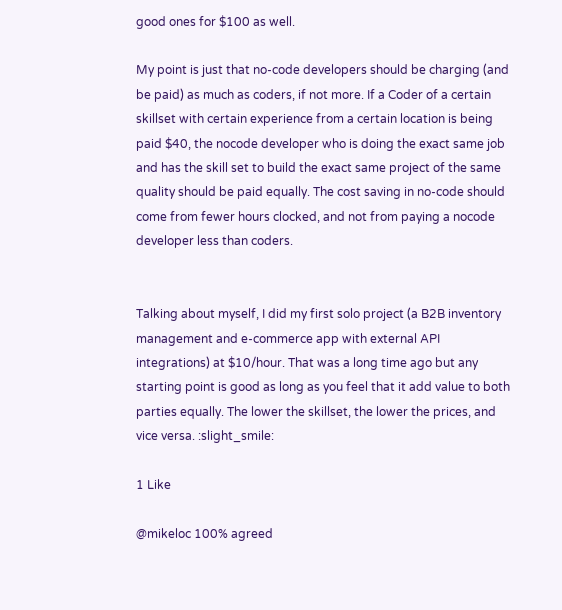good ones for $100 as well.

My point is just that no-code developers should be charging (and be paid) as much as coders, if not more. If a Coder of a certain skillset with certain experience from a certain location is being paid $40, the nocode developer who is doing the exact same job and has the skill set to build the exact same project of the same quality should be paid equally. The cost saving in no-code should come from fewer hours clocked, and not from paying a nocode developer less than coders.


Talking about myself, I did my first solo project (a B2B inventory management and e-commerce app with external API integrations) at $10/hour. That was a long time ago but any starting point is good as long as you feel that it add value to both parties equally. The lower the skillset, the lower the prices, and vice versa. :slight_smile:

1 Like

@mikeloc 100% agreed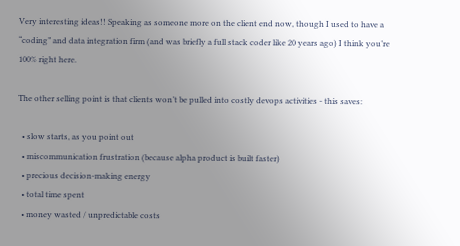Very interesting ideas!! Speaking as someone more on the client end now, though I used to have a “coding” and data integration firm (and was briefly a full stack coder like 20 years ago) I think you’re 100% right here.

The other selling point is that clients won’t be pulled into costly devops activities - this saves:

  • slow starts, as you point out
  • miscommunication frustration (because alpha product is built faster)
  • precious decision-making energy
  • total time spent
  • money wasted / unpredictable costs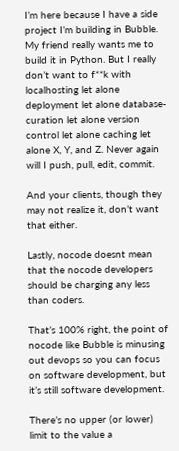I’m here because I have a side project I’m building in Bubble. My friend really wants me to build it in Python. But I really don’t want to f**k with localhosting let alone deployment let alone database-curation let alone version control let alone caching let alone X, Y, and Z. Never again will I push, pull, edit, commit.

And your clients, though they may not realize it, don’t want that either.

Lastly, nocode doesnt mean that the nocode developers should be charging any less than coders.

That’s 100% right, the point of nocode like Bubble is minusing out devops so you can focus on software development, but it’s still software development.

There’s no upper (or lower) limit to the value a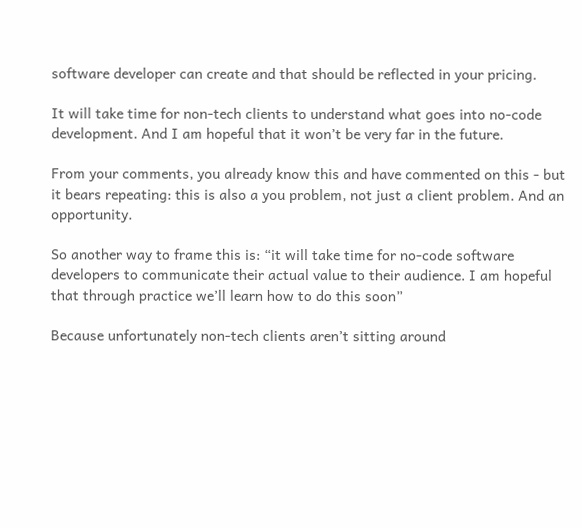software developer can create and that should be reflected in your pricing.

It will take time for non-tech clients to understand what goes into no-code development. And I am hopeful that it won’t be very far in the future.

From your comments, you already know this and have commented on this - but it bears repeating: this is also a you problem, not just a client problem. And an opportunity.

So another way to frame this is: “it will take time for no-code software developers to communicate their actual value to their audience. I am hopeful that through practice we’ll learn how to do this soon”

Because unfortunately non-tech clients aren’t sitting around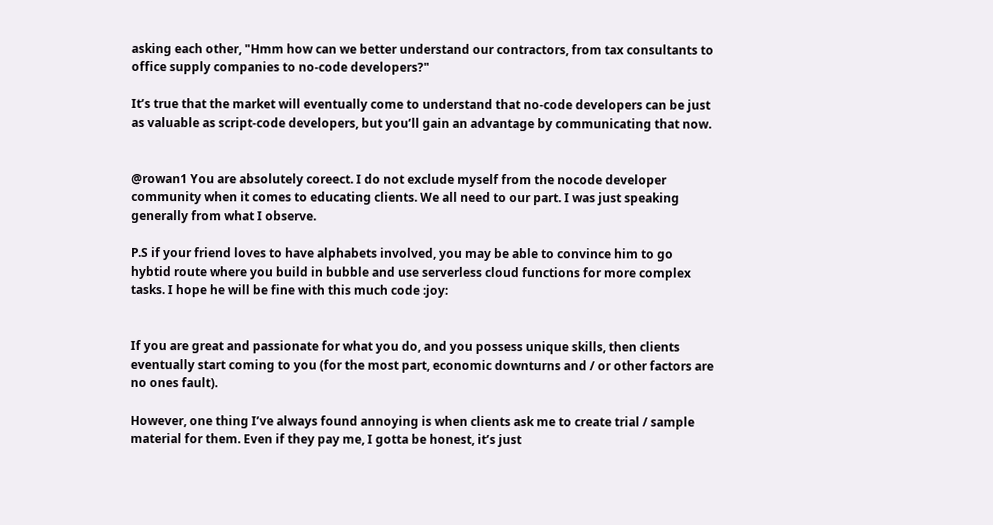asking each other, "Hmm how can we better understand our contractors, from tax consultants to office supply companies to no-code developers?"

It’s true that the market will eventually come to understand that no-code developers can be just as valuable as script-code developers, but you’ll gain an advantage by communicating that now.


@rowan1 You are absolutely coreect. I do not exclude myself from the nocode developer community when it comes to educating clients. We all need to our part. I was just speaking generally from what I observe.

P.S if your friend loves to have alphabets involved, you may be able to convince him to go hybtid route where you build in bubble and use serverless cloud functions for more complex tasks. I hope he will be fine with this much code :joy:


If you are great and passionate for what you do, and you possess unique skills, then clients eventually start coming to you (for the most part, economic downturns and / or other factors are no ones fault).

However, one thing I’ve always found annoying is when clients ask me to create trial / sample material for them. Even if they pay me, I gotta be honest, it’s just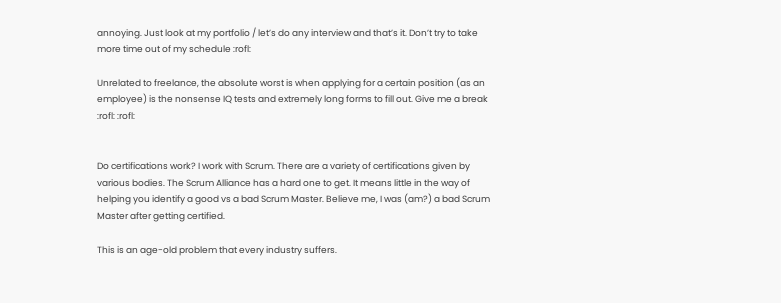annoying. Just look at my portfolio / let’s do any interview and that’s it. Don’t try to take more time out of my schedule :rofl:

Unrelated to freelance, the absolute worst is when applying for a certain position (as an employee) is the nonsense IQ tests and extremely long forms to fill out. Give me a break :rofl: :rofl:


Do certifications work? I work with Scrum. There are a variety of certifications given by various bodies. The Scrum Alliance has a hard one to get. It means little in the way of helping you identify a good vs a bad Scrum Master. Believe me, I was (am?) a bad Scrum Master after getting certified.

This is an age-old problem that every industry suffers.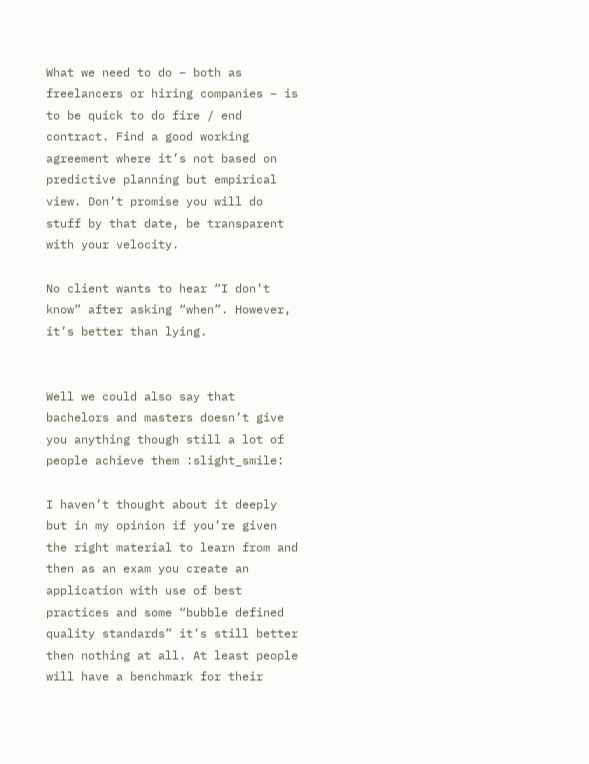What we need to do – both as freelancers or hiring companies – is to be quick to do fire / end contract. Find a good working agreement where it’s not based on predictive planning but empirical view. Don’t promise you will do stuff by that date, be transparent with your velocity.

No client wants to hear “I don’t know” after asking “when”. However, it’s better than lying.


Well we could also say that bachelors and masters doesn’t give you anything though still a lot of people achieve them :slight_smile:

I haven’t thought about it deeply but in my opinion if you’re given the right material to learn from and then as an exam you create an application with use of best practices and some “bubble defined quality standards” it’s still better then nothing at all. At least people will have a benchmark for their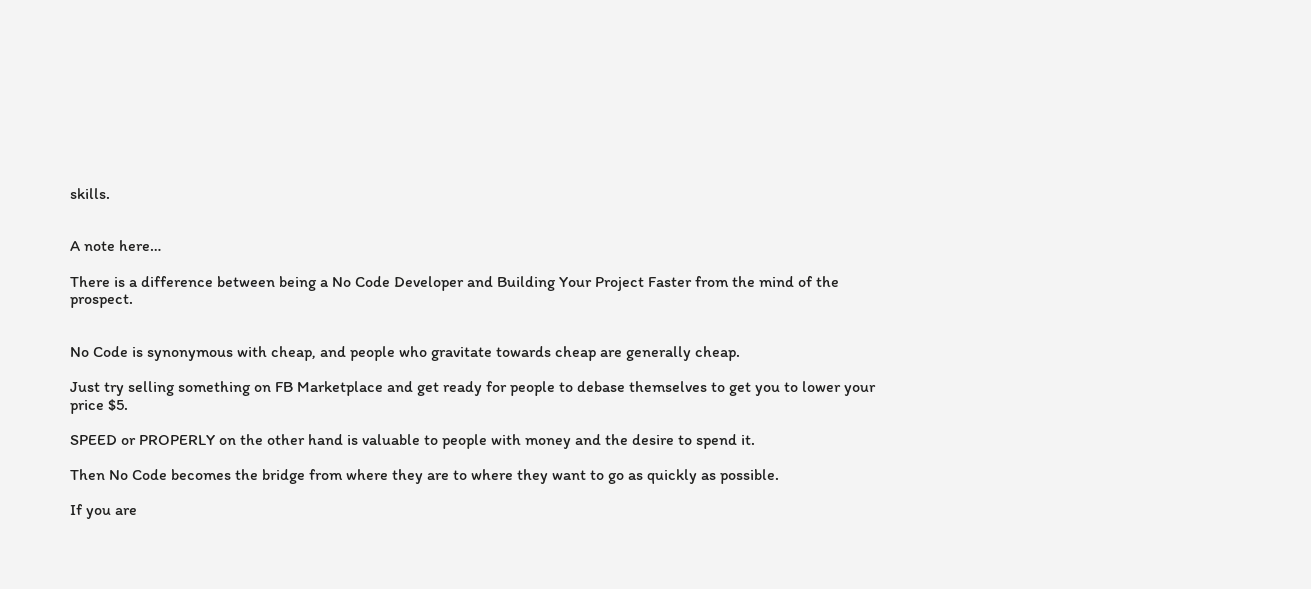skills.


A note here…

There is a difference between being a No Code Developer and Building Your Project Faster from the mind of the prospect.


No Code is synonymous with cheap, and people who gravitate towards cheap are generally cheap.

Just try selling something on FB Marketplace and get ready for people to debase themselves to get you to lower your price $5.

SPEED or PROPERLY on the other hand is valuable to people with money and the desire to spend it.

Then No Code becomes the bridge from where they are to where they want to go as quickly as possible.

If you are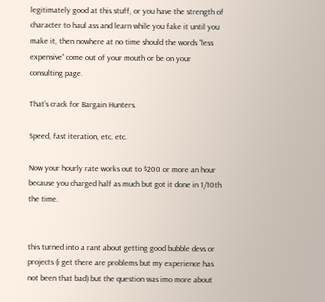legitimately good at this stuff, or you have the strength of character to haul ass and learn while you fake it until you make it, then nowhere at no time should the words “less expensive” come out of your mouth or be on your consulting page.

That’s crack for Bargain Hunters.

Speed, fast iteration, etc. etc.

Now your hourly rate works out to $200 or more an hour because you charged half as much but got it done in 1/10th the time.


this turned into a rant about getting good bubble devs or projects (i get there are problems but my experience has not been that bad) but the question was imo more about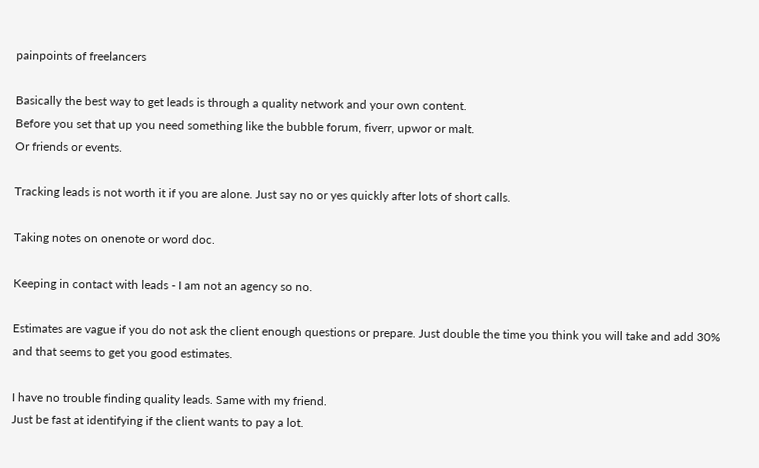painpoints of freelancers

Basically the best way to get leads is through a quality network and your own content.
Before you set that up you need something like the bubble forum, fiverr, upwor or malt.
Or friends or events.

Tracking leads is not worth it if you are alone. Just say no or yes quickly after lots of short calls.

Taking notes on onenote or word doc.

Keeping in contact with leads - I am not an agency so no.

Estimates are vague if you do not ask the client enough questions or prepare. Just double the time you think you will take and add 30% and that seems to get you good estimates.

I have no trouble finding quality leads. Same with my friend.
Just be fast at identifying if the client wants to pay a lot.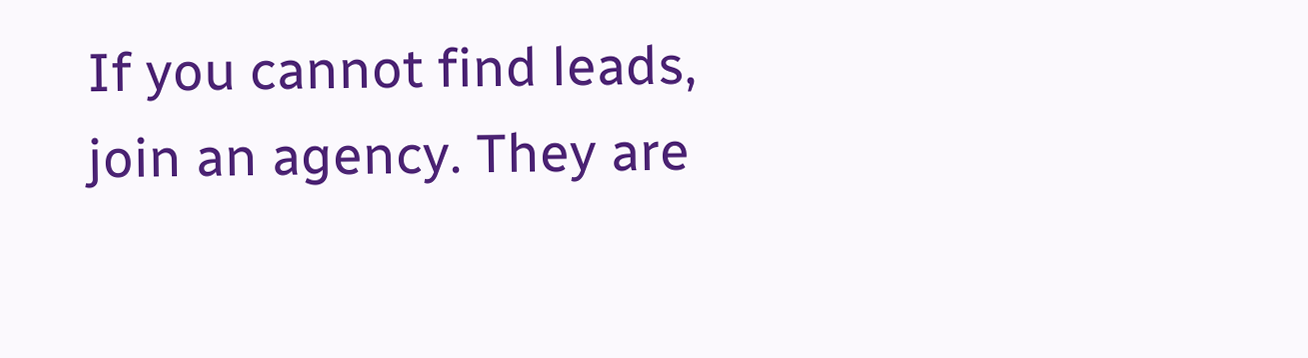If you cannot find leads, join an agency. They are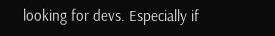looking for devs. Especially if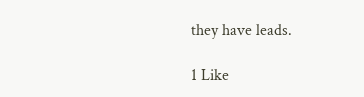they have leads.

1 Like